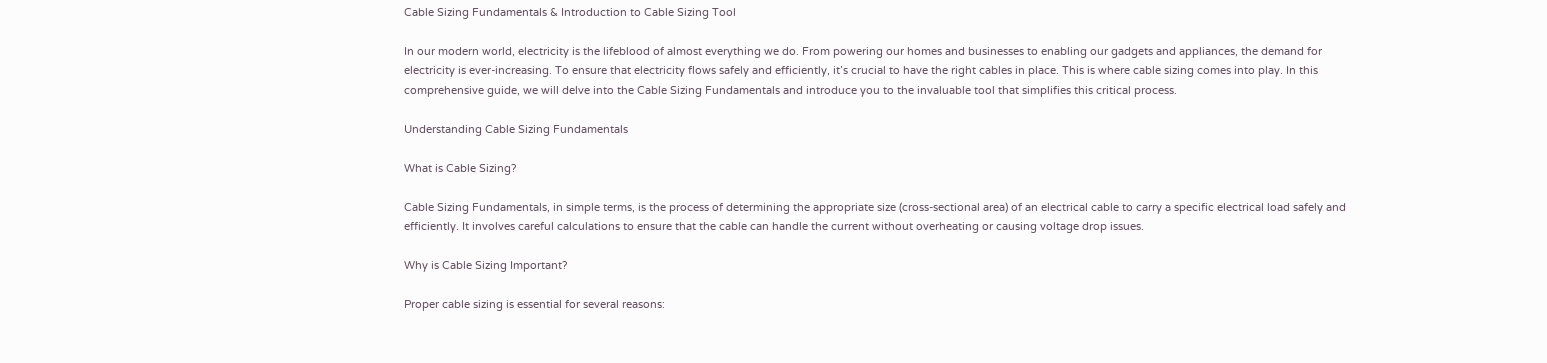Cable Sizing Fundamentals & Introduction to Cable Sizing Tool

In our modern world, electricity is the lifeblood of almost everything we do. From powering our homes and businesses to enabling our gadgets and appliances, the demand for electricity is ever-increasing. To ensure that electricity flows safely and efficiently, it’s crucial to have the right cables in place. This is where cable sizing comes into play. In this comprehensive guide, we will delve into the Cable Sizing Fundamentals and introduce you to the invaluable tool that simplifies this critical process.

Understanding Cable Sizing Fundamentals

What is Cable Sizing?

Cable Sizing Fundamentals, in simple terms, is the process of determining the appropriate size (cross-sectional area) of an electrical cable to carry a specific electrical load safely and efficiently. It involves careful calculations to ensure that the cable can handle the current without overheating or causing voltage drop issues.

Why is Cable Sizing Important?

Proper cable sizing is essential for several reasons: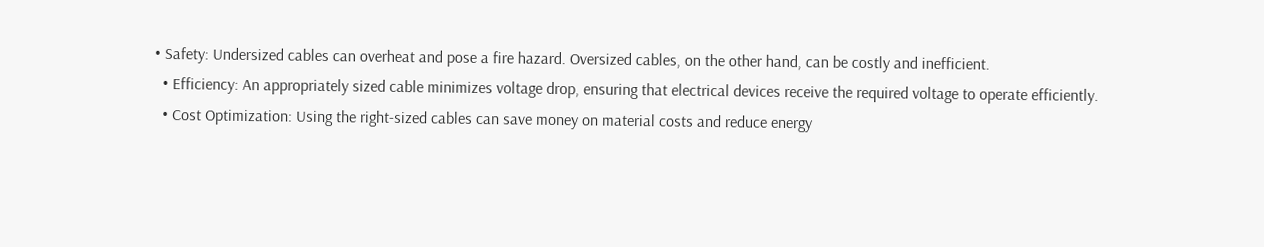• Safety: Undersized cables can overheat and pose a fire hazard. Oversized cables, on the other hand, can be costly and inefficient.
  • Efficiency: An appropriately sized cable minimizes voltage drop, ensuring that electrical devices receive the required voltage to operate efficiently.
  • Cost Optimization: Using the right-sized cables can save money on material costs and reduce energy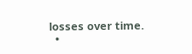losses over time.
  •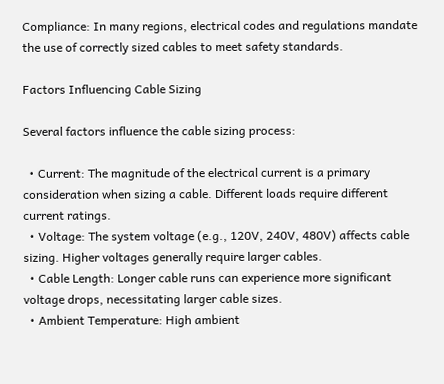Compliance: In many regions, electrical codes and regulations mandate the use of correctly sized cables to meet safety standards.

Factors Influencing Cable Sizing

Several factors influence the cable sizing process:

  • Current: The magnitude of the electrical current is a primary consideration when sizing a cable. Different loads require different current ratings.
  • Voltage: The system voltage (e.g., 120V, 240V, 480V) affects cable sizing. Higher voltages generally require larger cables.
  • Cable Length: Longer cable runs can experience more significant voltage drops, necessitating larger cable sizes.
  • Ambient Temperature: High ambient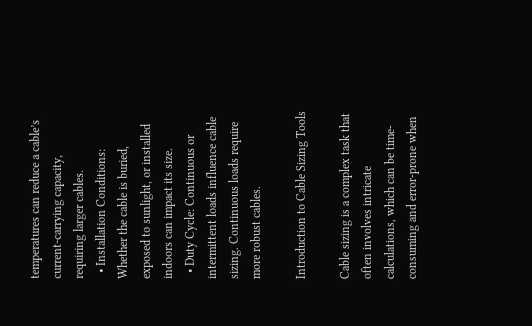temperatures can reduce a cable’s current-carrying capacity, requiring larger cables.
  • Installation Conditions: Whether the cable is buried, exposed to sunlight, or installed indoors can impact its size.
  • Duty Cycle: Continuous or intermittent loads influence cable sizing. Continuous loads require more robust cables.

Introduction to Cable Sizing Tools

Cable sizing is a complex task that often involves intricate calculations, which can be time-consuming and error-prone when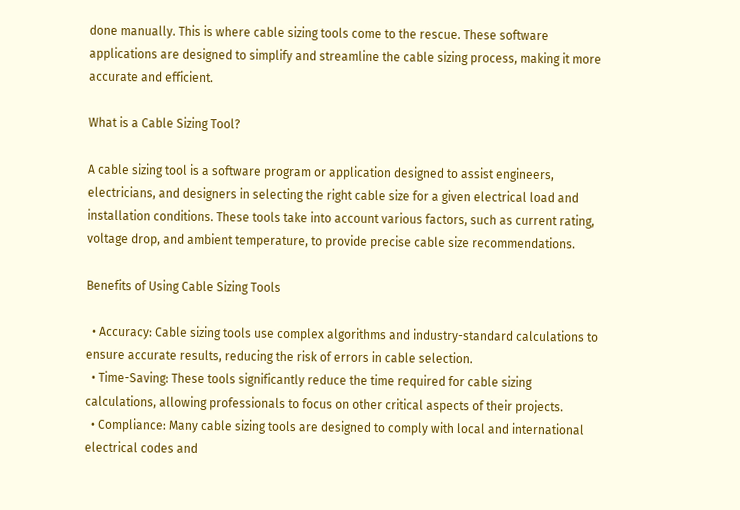done manually. This is where cable sizing tools come to the rescue. These software applications are designed to simplify and streamline the cable sizing process, making it more accurate and efficient.

What is a Cable Sizing Tool?

A cable sizing tool is a software program or application designed to assist engineers, electricians, and designers in selecting the right cable size for a given electrical load and installation conditions. These tools take into account various factors, such as current rating, voltage drop, and ambient temperature, to provide precise cable size recommendations.

Benefits of Using Cable Sizing Tools

  • Accuracy: Cable sizing tools use complex algorithms and industry-standard calculations to ensure accurate results, reducing the risk of errors in cable selection.
  • Time-Saving: These tools significantly reduce the time required for cable sizing calculations, allowing professionals to focus on other critical aspects of their projects.
  • Compliance: Many cable sizing tools are designed to comply with local and international electrical codes and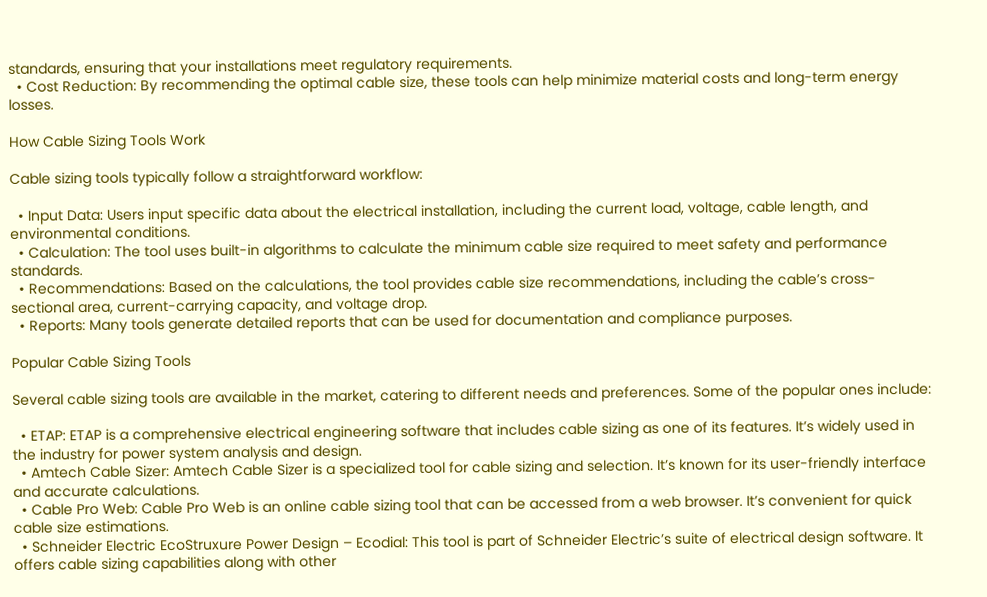standards, ensuring that your installations meet regulatory requirements.
  • Cost Reduction: By recommending the optimal cable size, these tools can help minimize material costs and long-term energy losses.

How Cable Sizing Tools Work

Cable sizing tools typically follow a straightforward workflow:

  • Input Data: Users input specific data about the electrical installation, including the current load, voltage, cable length, and environmental conditions.
  • Calculation: The tool uses built-in algorithms to calculate the minimum cable size required to meet safety and performance standards.
  • Recommendations: Based on the calculations, the tool provides cable size recommendations, including the cable’s cross-sectional area, current-carrying capacity, and voltage drop.
  • Reports: Many tools generate detailed reports that can be used for documentation and compliance purposes.

Popular Cable Sizing Tools

Several cable sizing tools are available in the market, catering to different needs and preferences. Some of the popular ones include:

  • ETAP: ETAP is a comprehensive electrical engineering software that includes cable sizing as one of its features. It’s widely used in the industry for power system analysis and design.
  • Amtech Cable Sizer: Amtech Cable Sizer is a specialized tool for cable sizing and selection. It’s known for its user-friendly interface and accurate calculations.
  • Cable Pro Web: Cable Pro Web is an online cable sizing tool that can be accessed from a web browser. It’s convenient for quick cable size estimations.
  • Schneider Electric EcoStruxure Power Design – Ecodial: This tool is part of Schneider Electric’s suite of electrical design software. It offers cable sizing capabilities along with other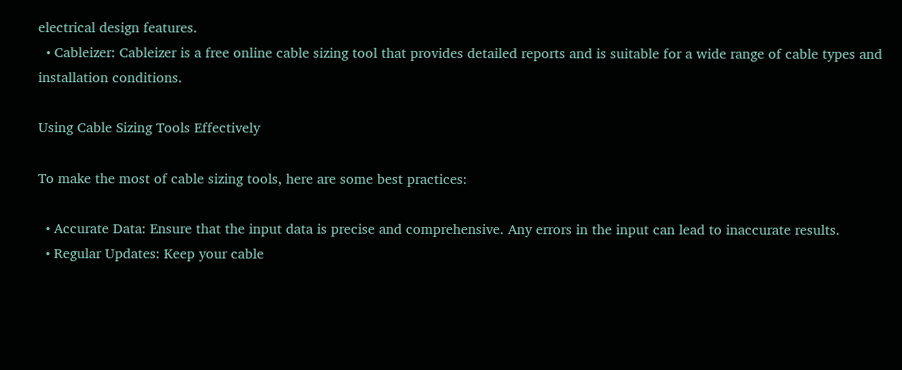electrical design features.
  • Cableizer: Cableizer is a free online cable sizing tool that provides detailed reports and is suitable for a wide range of cable types and installation conditions.

Using Cable Sizing Tools Effectively

To make the most of cable sizing tools, here are some best practices:

  • Accurate Data: Ensure that the input data is precise and comprehensive. Any errors in the input can lead to inaccurate results.
  • Regular Updates: Keep your cable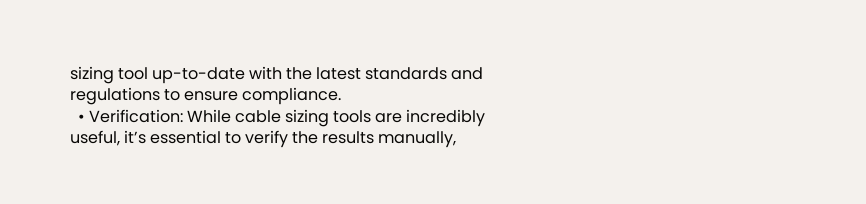sizing tool up-to-date with the latest standards and regulations to ensure compliance.
  • Verification: While cable sizing tools are incredibly useful, it’s essential to verify the results manually,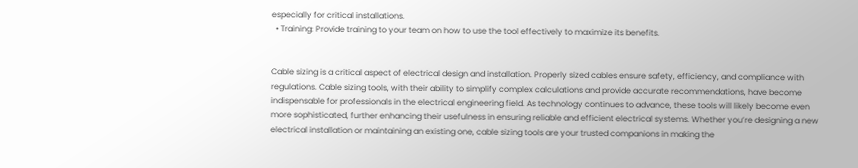especially for critical installations.
  • Training: Provide training to your team on how to use the tool effectively to maximize its benefits.


Cable sizing is a critical aspect of electrical design and installation. Properly sized cables ensure safety, efficiency, and compliance with regulations. Cable sizing tools, with their ability to simplify complex calculations and provide accurate recommendations, have become indispensable for professionals in the electrical engineering field. As technology continues to advance, these tools will likely become even more sophisticated, further enhancing their usefulness in ensuring reliable and efficient electrical systems. Whether you’re designing a new electrical installation or maintaining an existing one, cable sizing tools are your trusted companions in making the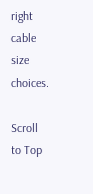right cable size choices.

Scroll to Top